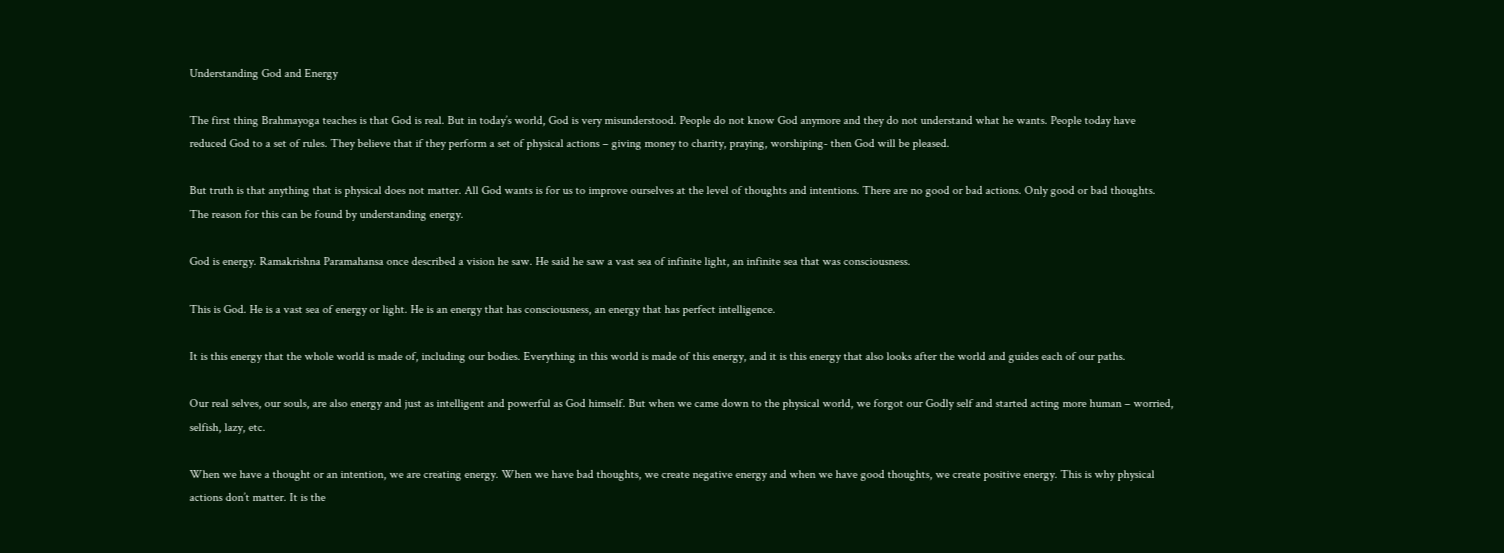Understanding God and Energy

The first thing Brahmayoga teaches is that God is real. But in today’s world, God is very misunderstood. People do not know God anymore and they do not understand what he wants. People today have reduced God to a set of rules. They believe that if they perform a set of physical actions – giving money to charity, praying, worshiping- then God will be pleased.

But truth is that anything that is physical does not matter. All God wants is for us to improve ourselves at the level of thoughts and intentions. There are no good or bad actions. Only good or bad thoughts. The reason for this can be found by understanding energy.

God is energy. Ramakrishna Paramahansa once described a vision he saw. He said he saw a vast sea of infinite light, an infinite sea that was consciousness.

This is God. He is a vast sea of energy or light. He is an energy that has consciousness, an energy that has perfect intelligence.

It is this energy that the whole world is made of, including our bodies. Everything in this world is made of this energy, and it is this energy that also looks after the world and guides each of our paths.

Our real selves, our souls, are also energy and just as intelligent and powerful as God himself. But when we came down to the physical world, we forgot our Godly self and started acting more human – worried, selfish, lazy, etc.

When we have a thought or an intention, we are creating energy. When we have bad thoughts, we create negative energy and when we have good thoughts, we create positive energy. This is why physical actions don’t matter. It is the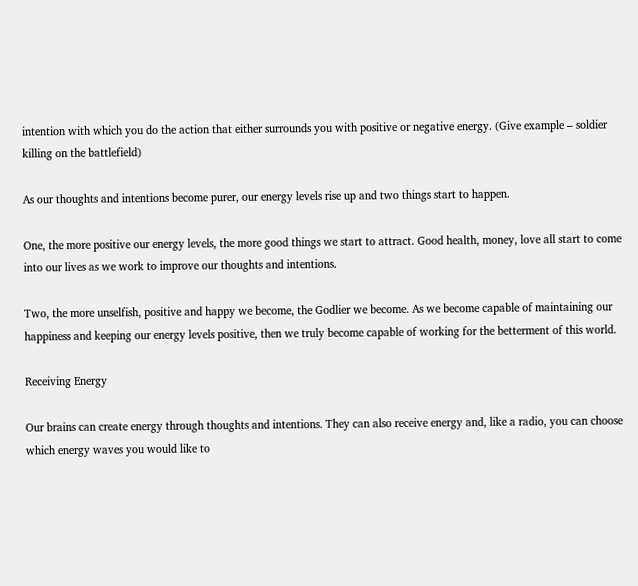intention with which you do the action that either surrounds you with positive or negative energy. (Give example – soldier killing on the battlefield)

As our thoughts and intentions become purer, our energy levels rise up and two things start to happen.

One, the more positive our energy levels, the more good things we start to attract. Good health, money, love all start to come into our lives as we work to improve our thoughts and intentions.

Two, the more unselfish, positive and happy we become, the Godlier we become. As we become capable of maintaining our happiness and keeping our energy levels positive, then we truly become capable of working for the betterment of this world.

Receiving Energy

Our brains can create energy through thoughts and intentions. They can also receive energy and, like a radio, you can choose which energy waves you would like to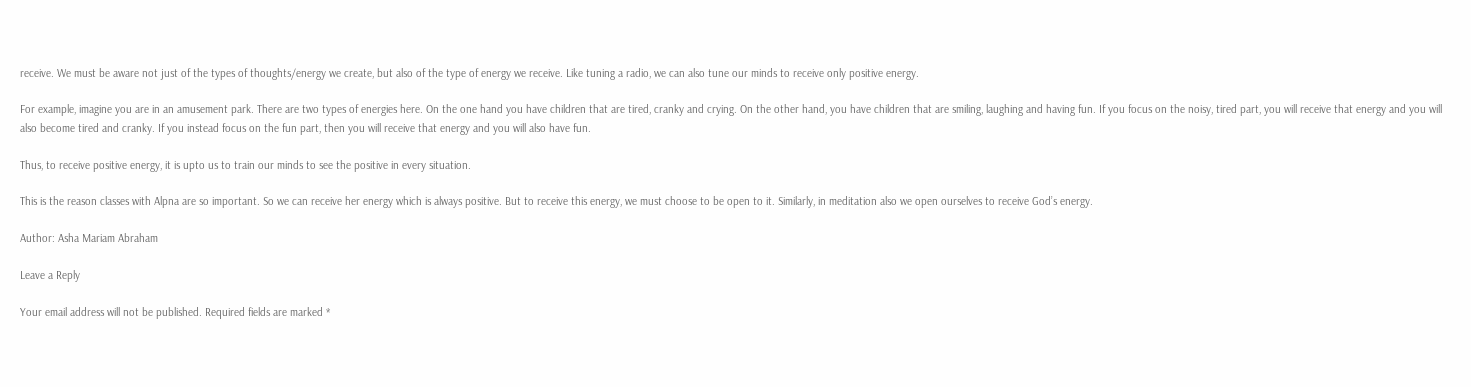receive. We must be aware not just of the types of thoughts/energy we create, but also of the type of energy we receive. Like tuning a radio, we can also tune our minds to receive only positive energy.

For example, imagine you are in an amusement park. There are two types of energies here. On the one hand you have children that are tired, cranky and crying. On the other hand, you have children that are smiling, laughing and having fun. If you focus on the noisy, tired part, you will receive that energy and you will also become tired and cranky. If you instead focus on the fun part, then you will receive that energy and you will also have fun.

Thus, to receive positive energy, it is upto us to train our minds to see the positive in every situation.

This is the reason classes with Alpna are so important. So we can receive her energy which is always positive. But to receive this energy, we must choose to be open to it. Similarly, in meditation also we open ourselves to receive God’s energy.

Author: Asha Mariam Abraham

Leave a Reply

Your email address will not be published. Required fields are marked *